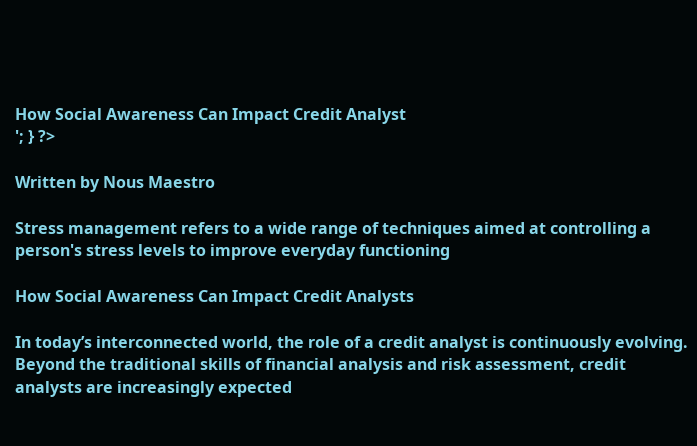How Social Awareness Can Impact Credit Analyst
'; } ?>

Written by Nous Maestro

Stress management refers to a wide range of techniques aimed at controlling a person's stress levels to improve everyday functioning

How Social Awareness Can Impact Credit Analysts

In today’s interconnected world, the role of a credit analyst is continuously evolving. Beyond the traditional skills of financial analysis and risk assessment, credit analysts are increasingly expected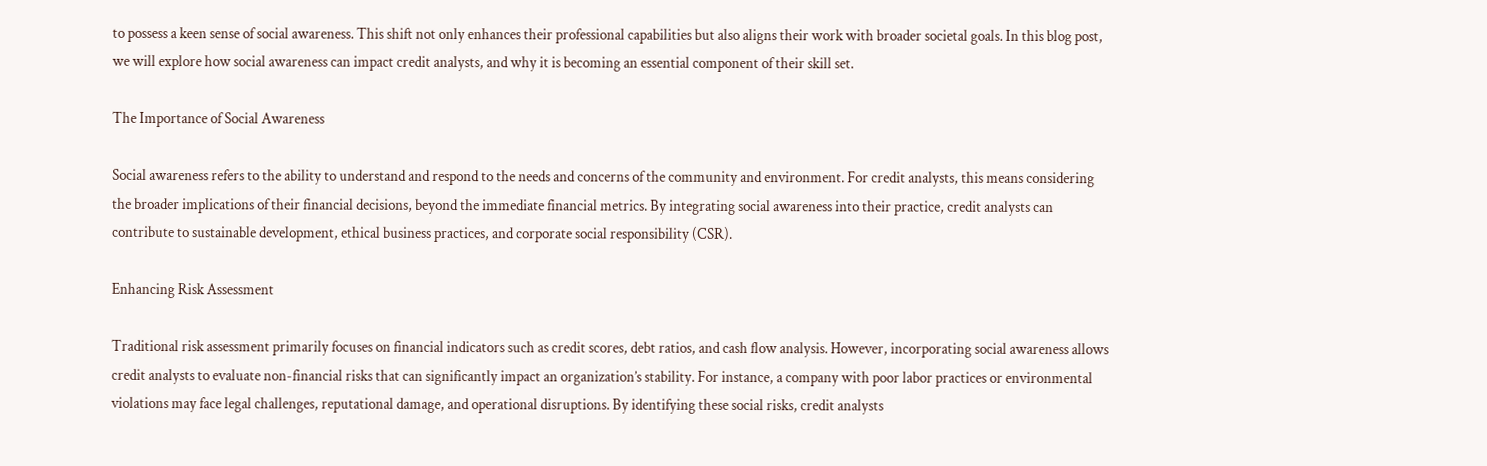to possess a keen sense of social awareness. This shift not only enhances their professional capabilities but also aligns their work with broader societal goals. In this blog post, we will explore how social awareness can impact credit analysts, and why it is becoming an essential component of their skill set.

The Importance of Social Awareness

Social awareness refers to the ability to understand and respond to the needs and concerns of the community and environment. For credit analysts, this means considering the broader implications of their financial decisions, beyond the immediate financial metrics. By integrating social awareness into their practice, credit analysts can contribute to sustainable development, ethical business practices, and corporate social responsibility (CSR).

Enhancing Risk Assessment

Traditional risk assessment primarily focuses on financial indicators such as credit scores, debt ratios, and cash flow analysis. However, incorporating social awareness allows credit analysts to evaluate non-financial risks that can significantly impact an organization’s stability. For instance, a company with poor labor practices or environmental violations may face legal challenges, reputational damage, and operational disruptions. By identifying these social risks, credit analysts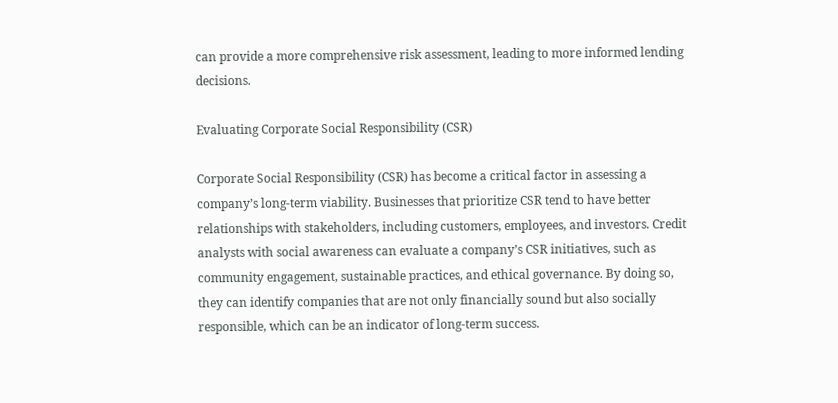can provide a more comprehensive risk assessment, leading to more informed lending decisions.

Evaluating Corporate Social Responsibility (CSR)

Corporate Social Responsibility (CSR) has become a critical factor in assessing a company’s long-term viability. Businesses that prioritize CSR tend to have better relationships with stakeholders, including customers, employees, and investors. Credit analysts with social awareness can evaluate a company’s CSR initiatives, such as community engagement, sustainable practices, and ethical governance. By doing so, they can identify companies that are not only financially sound but also socially responsible, which can be an indicator of long-term success.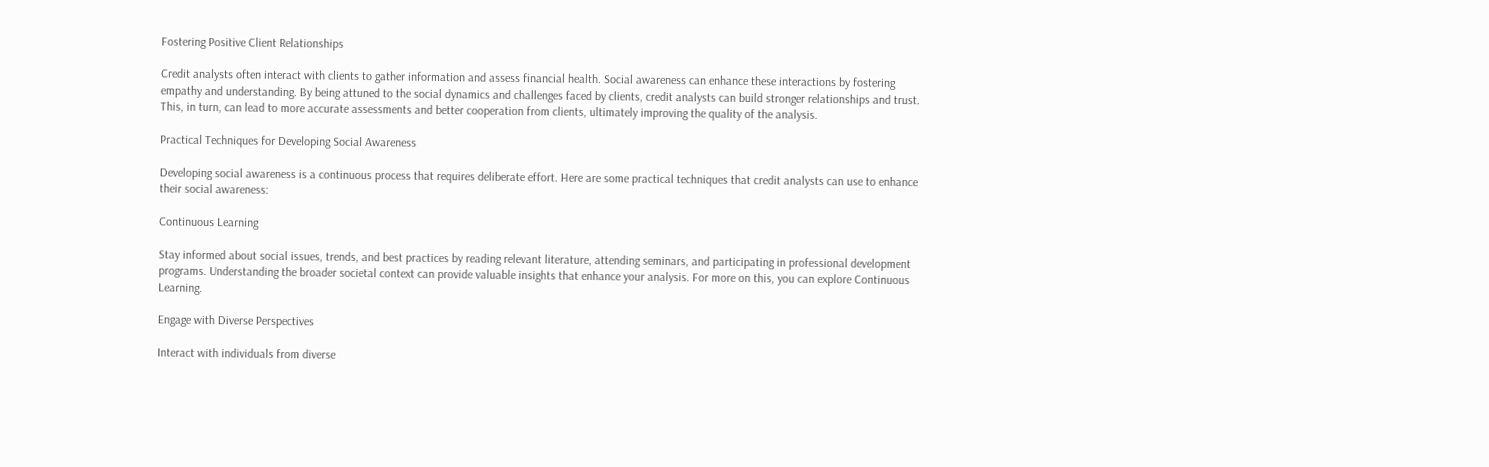Fostering Positive Client Relationships

Credit analysts often interact with clients to gather information and assess financial health. Social awareness can enhance these interactions by fostering empathy and understanding. By being attuned to the social dynamics and challenges faced by clients, credit analysts can build stronger relationships and trust. This, in turn, can lead to more accurate assessments and better cooperation from clients, ultimately improving the quality of the analysis.

Practical Techniques for Developing Social Awareness

Developing social awareness is a continuous process that requires deliberate effort. Here are some practical techniques that credit analysts can use to enhance their social awareness:

Continuous Learning

Stay informed about social issues, trends, and best practices by reading relevant literature, attending seminars, and participating in professional development programs. Understanding the broader societal context can provide valuable insights that enhance your analysis. For more on this, you can explore Continuous Learning.

Engage with Diverse Perspectives

Interact with individuals from diverse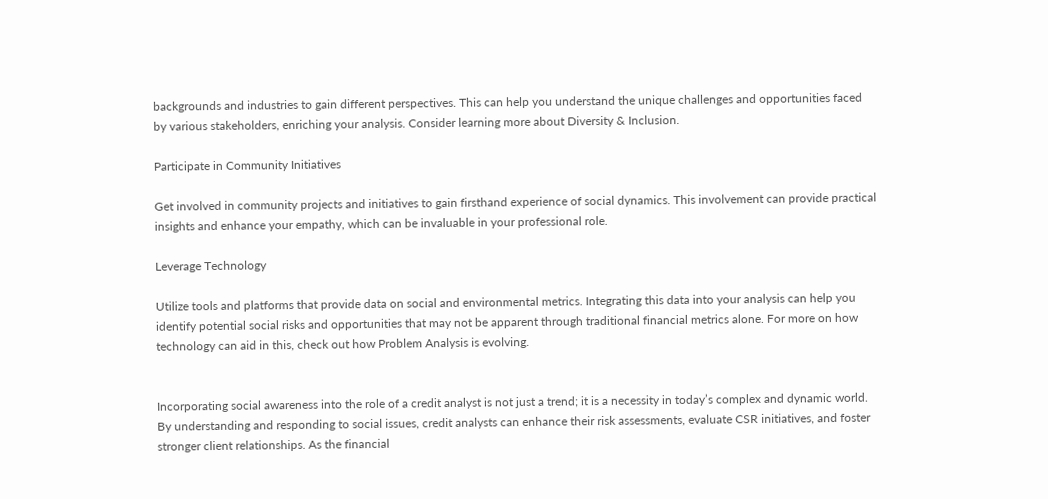backgrounds and industries to gain different perspectives. This can help you understand the unique challenges and opportunities faced by various stakeholders, enriching your analysis. Consider learning more about Diversity & Inclusion.

Participate in Community Initiatives

Get involved in community projects and initiatives to gain firsthand experience of social dynamics. This involvement can provide practical insights and enhance your empathy, which can be invaluable in your professional role.

Leverage Technology

Utilize tools and platforms that provide data on social and environmental metrics. Integrating this data into your analysis can help you identify potential social risks and opportunities that may not be apparent through traditional financial metrics alone. For more on how technology can aid in this, check out how Problem Analysis is evolving.


Incorporating social awareness into the role of a credit analyst is not just a trend; it is a necessity in today’s complex and dynamic world. By understanding and responding to social issues, credit analysts can enhance their risk assessments, evaluate CSR initiatives, and foster stronger client relationships. As the financial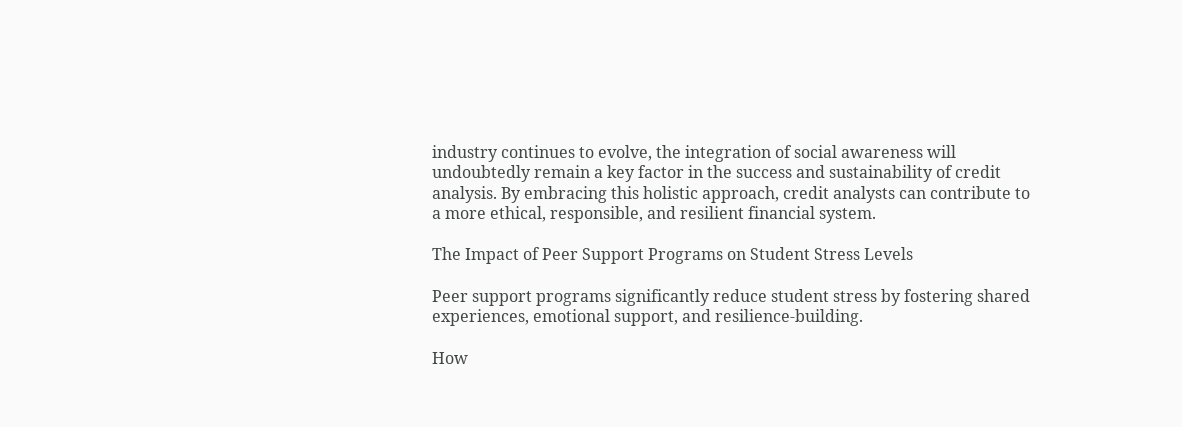industry continues to evolve, the integration of social awareness will undoubtedly remain a key factor in the success and sustainability of credit analysis. By embracing this holistic approach, credit analysts can contribute to a more ethical, responsible, and resilient financial system.

The Impact of Peer Support Programs on Student Stress Levels

Peer support programs significantly reduce student stress by fostering shared experiences, emotional support, and resilience-building.

How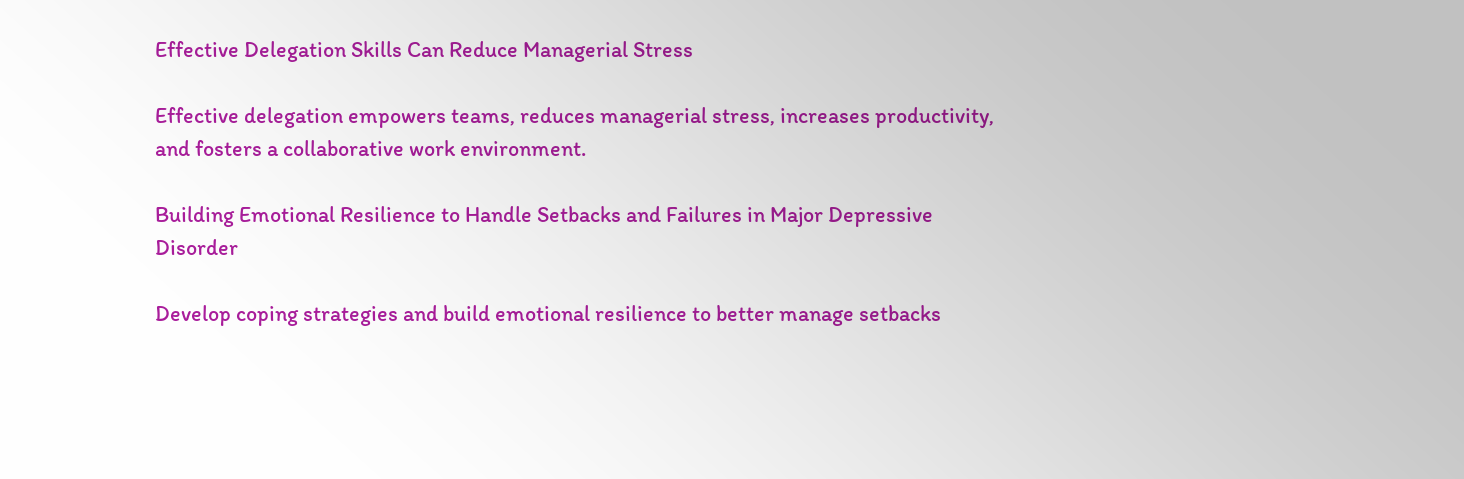Effective Delegation Skills Can Reduce Managerial Stress

Effective delegation empowers teams, reduces managerial stress, increases productivity, and fosters a collaborative work environment.

Building Emotional Resilience to Handle Setbacks and Failures in Major Depressive Disorder

Develop coping strategies and build emotional resilience to better manage setbacks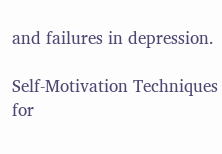and failures in depression.

Self-Motivation Techniques for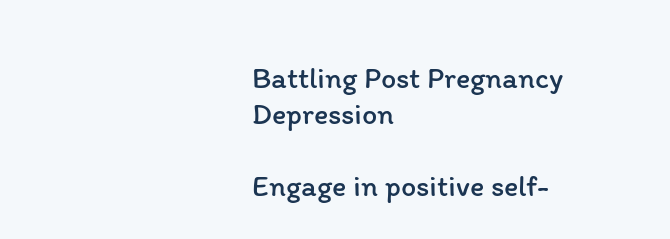Battling Post Pregnancy Depression

Engage in positive self-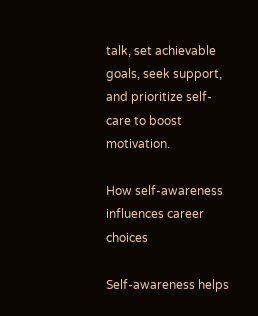talk, set achievable goals, seek support, and prioritize self-care to boost motivation.

How self-awareness influences career choices

Self-awareness helps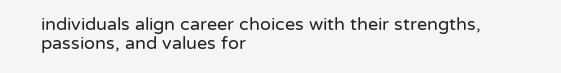individuals align career choices with their strengths, passions, and values for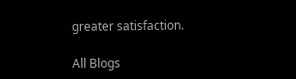greater satisfaction.

All Blogs